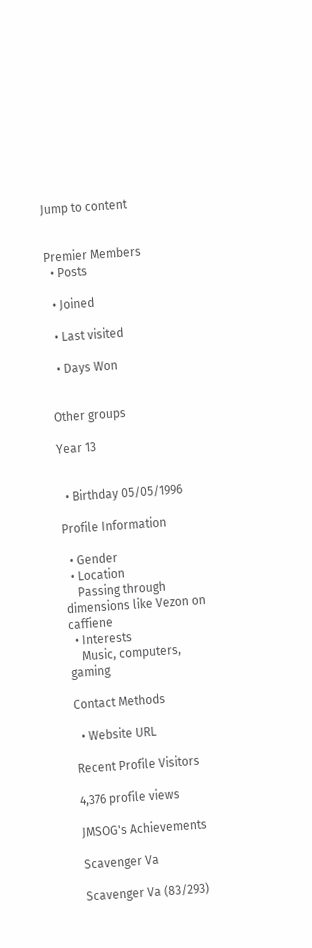Jump to content


Premier Members
  • Posts

  • Joined

  • Last visited

  • Days Won


Other groups

Year 13


  • Birthday 05/05/1996

Profile Information

  • Gender
  • Location
    Passing through dimensions like Vezon on caffiene
  • Interests
    Music, computers, gaming

Contact Methods

  • Website URL

Recent Profile Visitors

4,376 profile views

JMSOG's Achievements

Scavenger Va

Scavenger Va (83/293)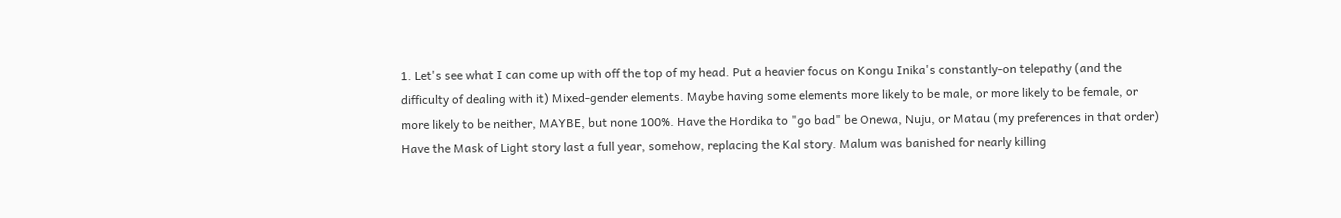1. Let's see what I can come up with off the top of my head. Put a heavier focus on Kongu Inika's constantly-on telepathy (and the difficulty of dealing with it) Mixed-gender elements. Maybe having some elements more likely to be male, or more likely to be female, or more likely to be neither, MAYBE, but none 100%. Have the Hordika to "go bad" be Onewa, Nuju, or Matau (my preferences in that order) Have the Mask of Light story last a full year, somehow, replacing the Kal story. Malum was banished for nearly killing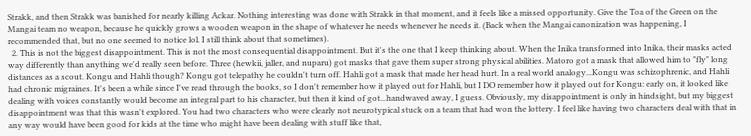Strakk, and then Strakk was banished for nearly killing Ackar. Nothing interesting was done with Strakk in that moment, and it feels like a missed opportunity. Give the Toa of the Green on the Mangai team no weapon, because he quickly grows a wooden weapon in the shape of whatever he needs whenever he needs it. (Back when the Mangai canonization was happening, I recommended that, but no one seemed to notice lol. I still think about that sometimes).
  2. This is not the biggest disappointment. This is not the most consequential disappointment. But it's the one that I keep thinking about. When the Inika transformed into Inika, their masks acted way differently than anything we'd really seen before. Three (hewkii, jaller, and nuparu) got masks that gave them super strong physical abilities. Matoro got a mask that allowed him to "fly" long distances as a scout. Kongu and Hahli though? Kongu got telepathy he couldn't turn off. Hahli got a mask that made her head hurt. In a real world analogy...Kongu was schizophrenic, and Hahli had chronic migraines. It's been a while since I've read through the books, so I don't remember how it played out for Hahli, but I DO remember how it played out for Kongu: early on, it looked like dealing with voices constantly would become an integral part to his character, but then it kind of got...handwaved away, I guess. Obviously, my disappointment is only in hindsight, but my biggest disappointment was that this wasn't explored. You had two characters who were clearly not neurotypical stuck on a team that had won the lottery. I feel like having two characters deal with that in any way would have been good for kids at the time who might have been dealing with stuff like that,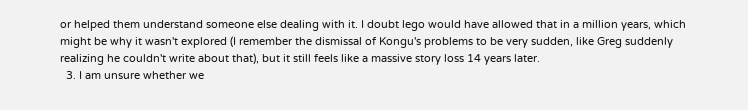or helped them understand someone else dealing with it. I doubt lego would have allowed that in a million years, which might be why it wasn't explored (I remember the dismissal of Kongu's problems to be very sudden, like Greg suddenly realizing he couldn't write about that), but it still feels like a massive story loss 14 years later.
  3. I am unsure whether we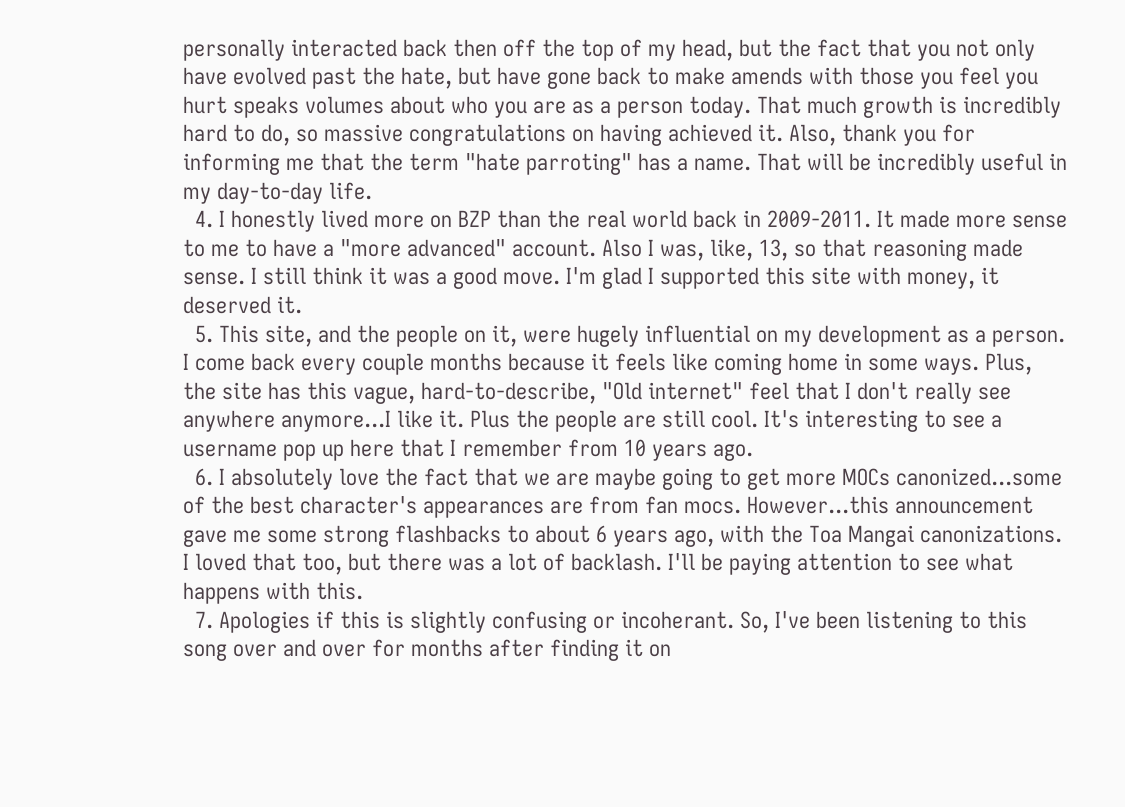personally interacted back then off the top of my head, but the fact that you not only have evolved past the hate, but have gone back to make amends with those you feel you hurt speaks volumes about who you are as a person today. That much growth is incredibly hard to do, so massive congratulations on having achieved it. Also, thank you for informing me that the term "hate parroting" has a name. That will be incredibly useful in my day-to-day life.
  4. I honestly lived more on BZP than the real world back in 2009-2011. It made more sense to me to have a "more advanced" account. Also I was, like, 13, so that reasoning made sense. I still think it was a good move. I'm glad I supported this site with money, it deserved it.
  5. This site, and the people on it, were hugely influential on my development as a person. I come back every couple months because it feels like coming home in some ways. Plus, the site has this vague, hard-to-describe, "Old internet" feel that I don't really see anywhere anymore...I like it. Plus the people are still cool. It's interesting to see a username pop up here that I remember from 10 years ago.
  6. I absolutely love the fact that we are maybe going to get more MOCs canonized...some of the best character's appearances are from fan mocs. However...this announcement gave me some strong flashbacks to about 6 years ago, with the Toa Mangai canonizations. I loved that too, but there was a lot of backlash. I'll be paying attention to see what happens with this.
  7. Apologies if this is slightly confusing or incoherant. So, I've been listening to this song over and over for months after finding it on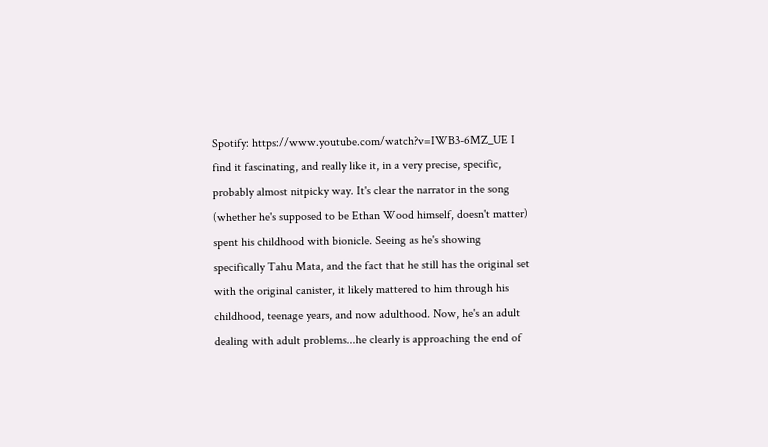Spotify: https://www.youtube.com/watch?v=IWB3-6MZ_UE I find it fascinating, and really like it, in a very precise, specific, probably almost nitpicky way. It's clear the narrator in the song (whether he's supposed to be Ethan Wood himself, doesn't matter) spent his childhood with bionicle. Seeing as he's showing specifically Tahu Mata, and the fact that he still has the original set with the original canister, it likely mattered to him through his childhood, teenage years, and now adulthood. Now, he's an adult dealing with adult problems...he clearly is approaching the end of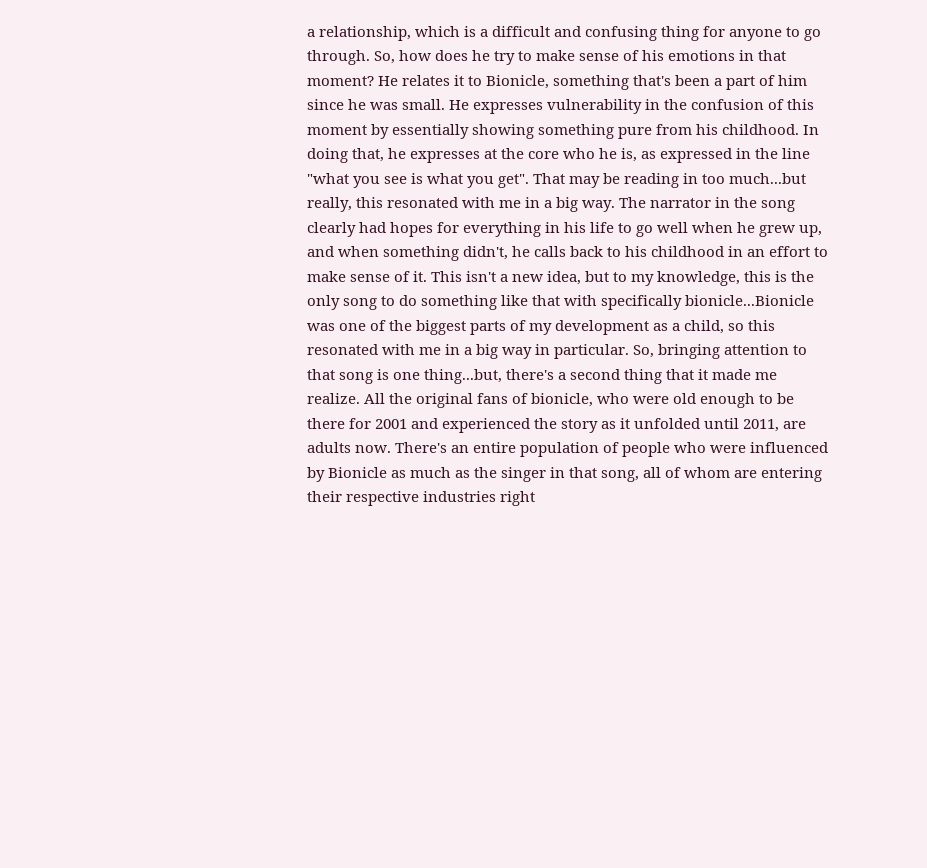a relationship, which is a difficult and confusing thing for anyone to go through. So, how does he try to make sense of his emotions in that moment? He relates it to Bionicle, something that's been a part of him since he was small. He expresses vulnerability in the confusion of this moment by essentially showing something pure from his childhood. In doing that, he expresses at the core who he is, as expressed in the line "what you see is what you get". That may be reading in too much...but really, this resonated with me in a big way. The narrator in the song clearly had hopes for everything in his life to go well when he grew up, and when something didn't, he calls back to his childhood in an effort to make sense of it. This isn't a new idea, but to my knowledge, this is the only song to do something like that with specifically bionicle...Bionicle was one of the biggest parts of my development as a child, so this resonated with me in a big way in particular. So, bringing attention to that song is one thing...but, there's a second thing that it made me realize. All the original fans of bionicle, who were old enough to be there for 2001 and experienced the story as it unfolded until 2011, are adults now. There's an entire population of people who were influenced by Bionicle as much as the singer in that song, all of whom are entering their respective industries right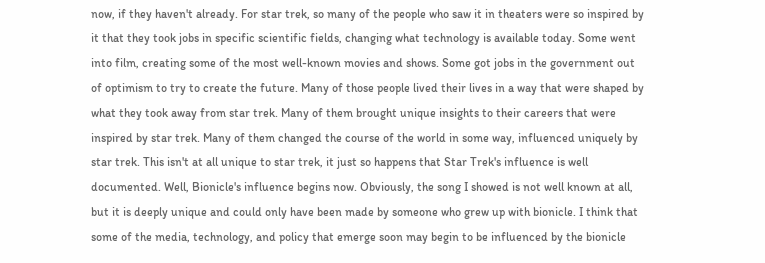now, if they haven't already. For star trek, so many of the people who saw it in theaters were so inspired by it that they took jobs in specific scientific fields, changing what technology is available today. Some went into film, creating some of the most well-known movies and shows. Some got jobs in the government out of optimism to try to create the future. Many of those people lived their lives in a way that were shaped by what they took away from star trek. Many of them brought unique insights to their careers that were inspired by star trek. Many of them changed the course of the world in some way, influenced uniquely by star trek. This isn't at all unique to star trek, it just so happens that Star Trek's influence is well documented. Well, Bionicle's influence begins now. Obviously, the song I showed is not well known at all, but it is deeply unique and could only have been made by someone who grew up with bionicle. I think that some of the media, technology, and policy that emerge soon may begin to be influenced by the bionicle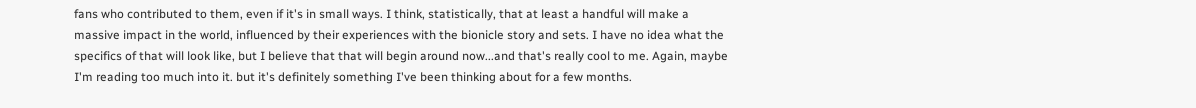fans who contributed to them, even if it's in small ways. I think, statistically, that at least a handful will make a massive impact in the world, influenced by their experiences with the bionicle story and sets. I have no idea what the specifics of that will look like, but I believe that that will begin around now...and that's really cool to me. Again, maybe I'm reading too much into it. but it's definitely something I've been thinking about for a few months.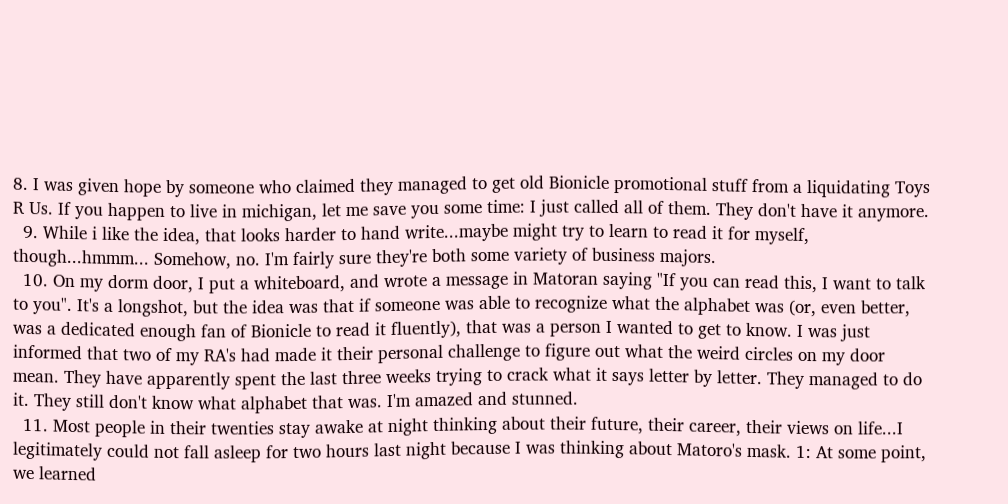8. I was given hope by someone who claimed they managed to get old Bionicle promotional stuff from a liquidating Toys R Us. If you happen to live in michigan, let me save you some time: I just called all of them. They don't have it anymore.
  9. While i like the idea, that looks harder to hand write...maybe might try to learn to read it for myself, though...hmmm... Somehow, no. I'm fairly sure they're both some variety of business majors.
  10. On my dorm door, I put a whiteboard, and wrote a message in Matoran saying "If you can read this, I want to talk to you". It's a longshot, but the idea was that if someone was able to recognize what the alphabet was (or, even better, was a dedicated enough fan of Bionicle to read it fluently), that was a person I wanted to get to know. I was just informed that two of my RA's had made it their personal challenge to figure out what the weird circles on my door mean. They have apparently spent the last three weeks trying to crack what it says letter by letter. They managed to do it. They still don't know what alphabet that was. I'm amazed and stunned.
  11. Most people in their twenties stay awake at night thinking about their future, their career, their views on life...I legitimately could not fall asleep for two hours last night because I was thinking about Matoro's mask. 1: At some point, we learned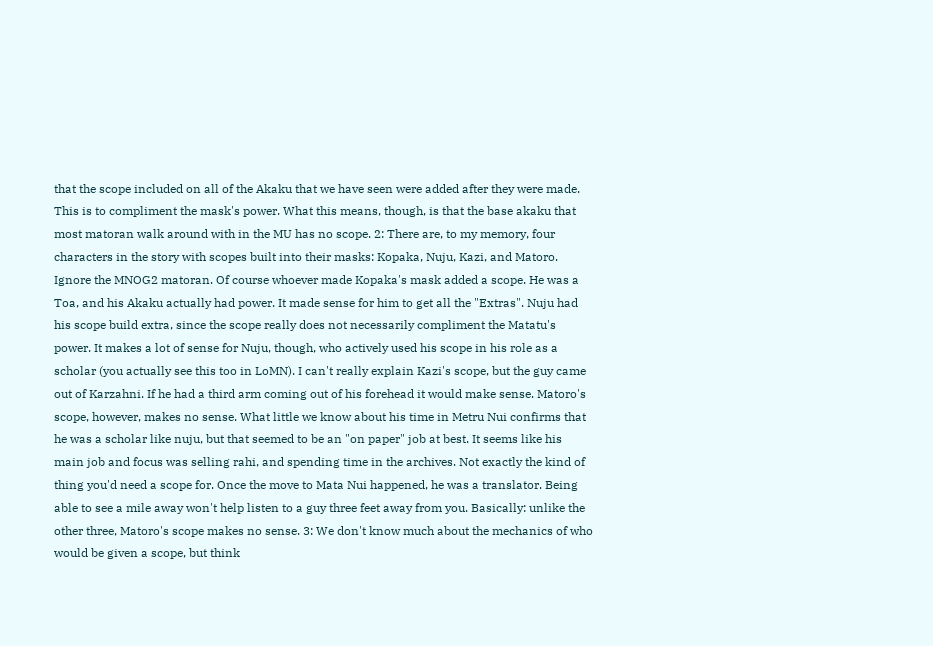that the scope included on all of the Akaku that we have seen were added after they were made. This is to compliment the mask's power. What this means, though, is that the base akaku that most matoran walk around with in the MU has no scope. 2: There are, to my memory, four characters in the story with scopes built into their masks: Kopaka, Nuju, Kazi, and Matoro. Ignore the MNOG2 matoran. Of course whoever made Kopaka's mask added a scope. He was a Toa, and his Akaku actually had power. It made sense for him to get all the "Extras". Nuju had his scope build extra, since the scope really does not necessarily compliment the Matatu's power. It makes a lot of sense for Nuju, though, who actively used his scope in his role as a scholar (you actually see this too in LoMN). I can't really explain Kazi's scope, but the guy came out of Karzahni. If he had a third arm coming out of his forehead it would make sense. Matoro's scope, however, makes no sense. What little we know about his time in Metru Nui confirms that he was a scholar like nuju, but that seemed to be an "on paper" job at best. It seems like his main job and focus was selling rahi, and spending time in the archives. Not exactly the kind of thing you'd need a scope for. Once the move to Mata Nui happened, he was a translator. Being able to see a mile away won't help listen to a guy three feet away from you. Basically: unlike the other three, Matoro's scope makes no sense. 3: We don't know much about the mechanics of who would be given a scope, but think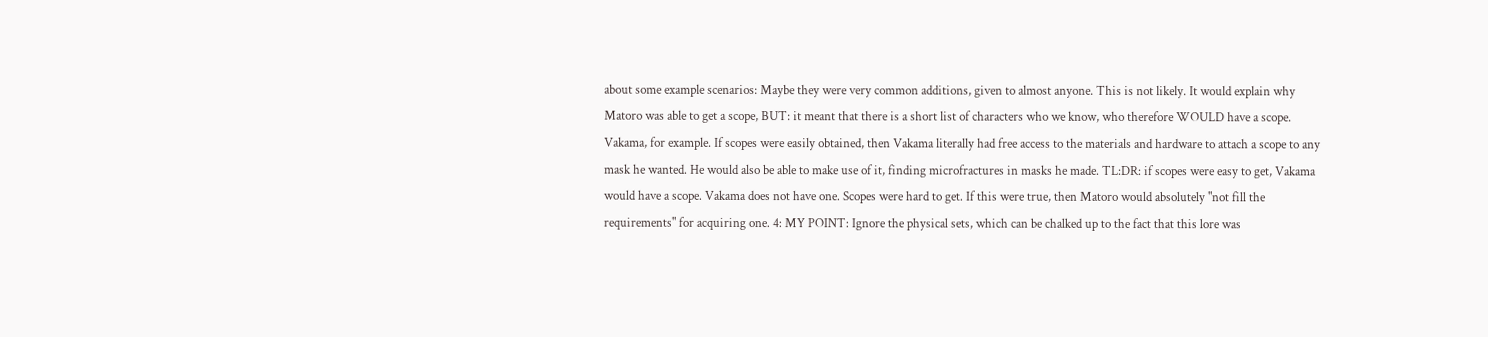about some example scenarios: Maybe they were very common additions, given to almost anyone. This is not likely. It would explain why Matoro was able to get a scope, BUT: it meant that there is a short list of characters who we know, who therefore WOULD have a scope. Vakama, for example. If scopes were easily obtained, then Vakama literally had free access to the materials and hardware to attach a scope to any mask he wanted. He would also be able to make use of it, finding microfractures in masks he made. TL:DR: if scopes were easy to get, Vakama would have a scope. Vakama does not have one. Scopes were hard to get. If this were true, then Matoro would absolutely "not fill the requirements" for acquiring one. 4: MY POINT: Ignore the physical sets, which can be chalked up to the fact that this lore was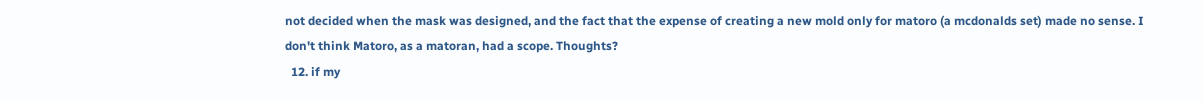not decided when the mask was designed, and the fact that the expense of creating a new mold only for matoro (a mcdonalds set) made no sense. I don't think Matoro, as a matoran, had a scope. Thoughts?
  12. if my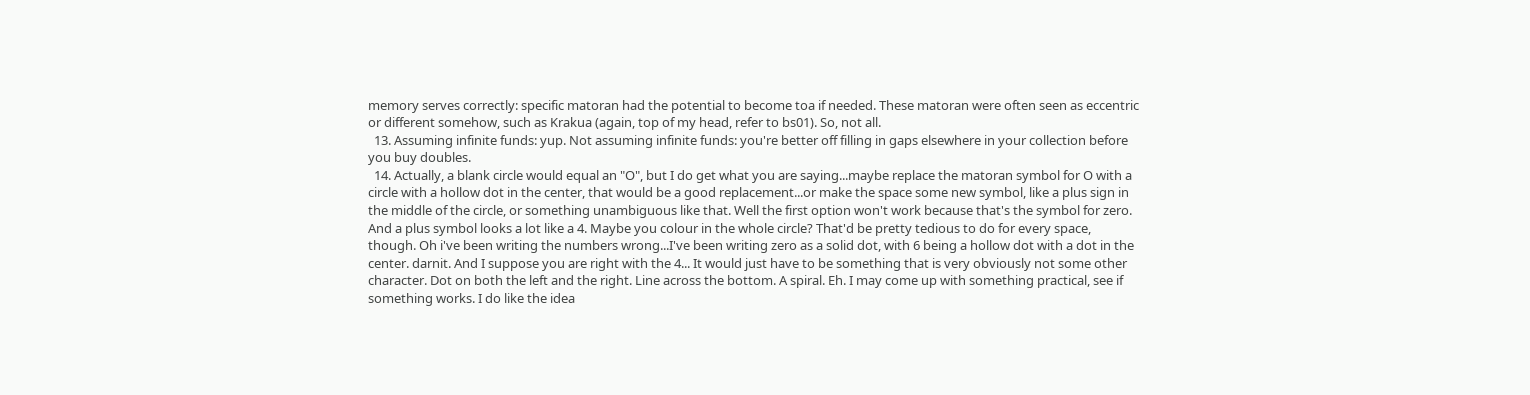memory serves correctly: specific matoran had the potential to become toa if needed. These matoran were often seen as eccentric or different somehow, such as Krakua (again, top of my head, refer to bs01). So, not all.
  13. Assuming infinite funds: yup. Not assuming infinite funds: you're better off filling in gaps elsewhere in your collection before you buy doubles.
  14. Actually, a blank circle would equal an "O", but I do get what you are saying...maybe replace the matoran symbol for O with a circle with a hollow dot in the center, that would be a good replacement...or make the space some new symbol, like a plus sign in the middle of the circle, or something unambiguous like that. Well the first option won't work because that's the symbol for zero. And a plus symbol looks a lot like a 4. Maybe you colour in the whole circle? That'd be pretty tedious to do for every space, though. Oh i've been writing the numbers wrong...I've been writing zero as a solid dot, with 6 being a hollow dot with a dot in the center. darnit. And I suppose you are right with the 4... It would just have to be something that is very obviously not some other character. Dot on both the left and the right. Line across the bottom. A spiral. Eh. I may come up with something practical, see if something works. I do like the idea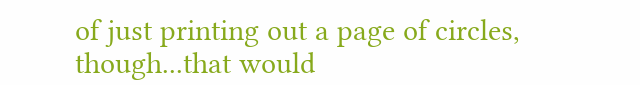of just printing out a page of circles, though...that would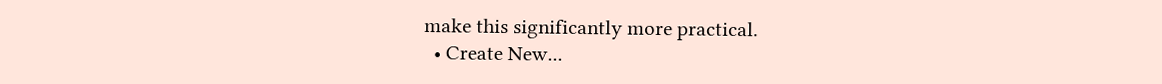make this significantly more practical.
  • Create New...